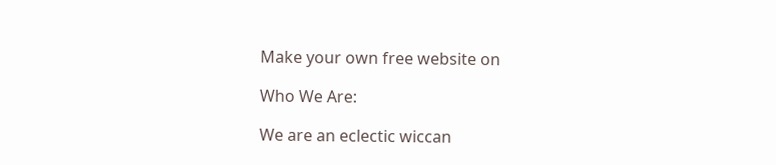Make your own free website on

Who We Are:

We are an eclectic wiccan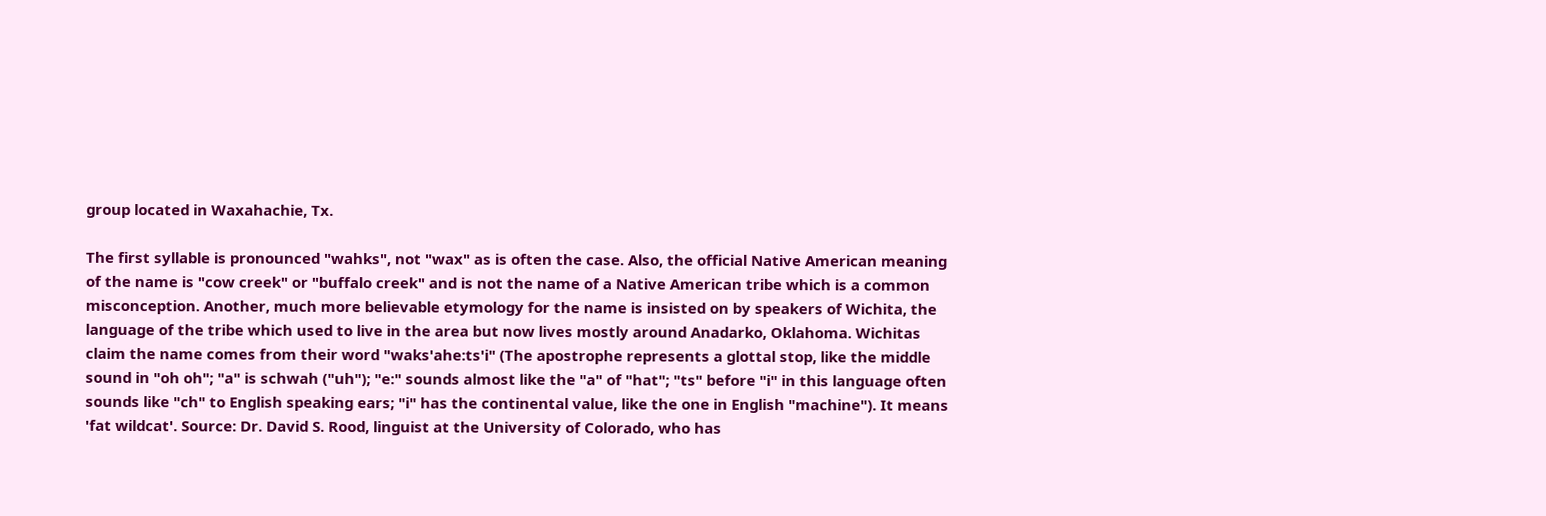group located in Waxahachie, Tx.

The first syllable is pronounced "wahks", not "wax" as is often the case. Also, the official Native American meaning of the name is "cow creek" or "buffalo creek" and is not the name of a Native American tribe which is a common misconception. Another, much more believable etymology for the name is insisted on by speakers of Wichita, the language of the tribe which used to live in the area but now lives mostly around Anadarko, Oklahoma. Wichitas claim the name comes from their word "waks'ahe:ts'i" (The apostrophe represents a glottal stop, like the middle sound in "oh oh"; "a" is schwah ("uh"); "e:" sounds almost like the "a" of "hat"; "ts" before "i" in this language often sounds like "ch" to English speaking ears; "i" has the continental value, like the one in English "machine"). It means 'fat wildcat'. Source: Dr. David S. Rood, linguist at the University of Colorado, who has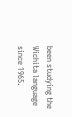been studying the Wichita language since 1965.